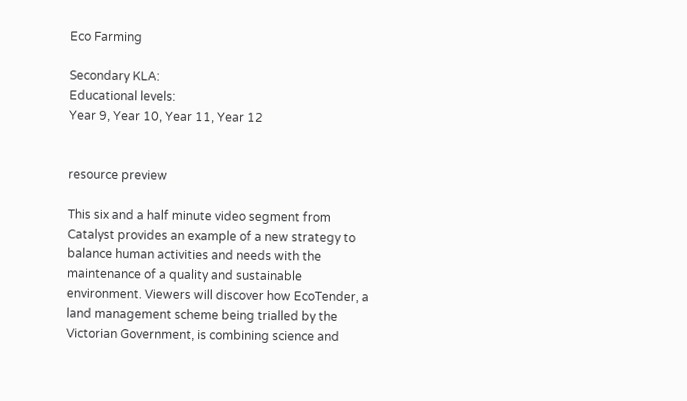Eco Farming

Secondary KLA:
Educational levels:
Year 9, Year 10, Year 11, Year 12


resource preview

This six and a half minute video segment from Catalyst provides an example of a new strategy to balance human activities and needs with the maintenance of a quality and sustainable environment. Viewers will discover how EcoTender, a land management scheme being trialled by the Victorian Government, is combining science and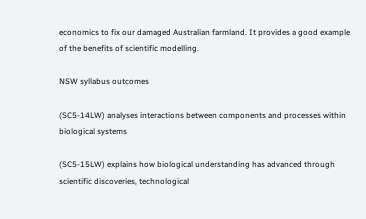economics to fix our damaged Australian farmland. It provides a good example of the benefits of scientific modelling.

NSW syllabus outcomes

(SC5-14LW) analyses interactions between components and processes within biological systems

(SC5-15LW) explains how biological understanding has advanced through scientific discoveries, technological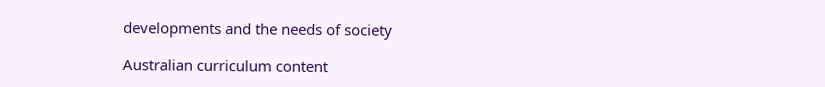developments and the needs of society

Australian curriculum content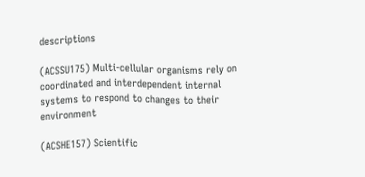descriptions

(ACSSU175) Multi-cellular organisms rely on coordinated and interdependent internal systems to respond to changes to their environment

(ACSHE157) Scientific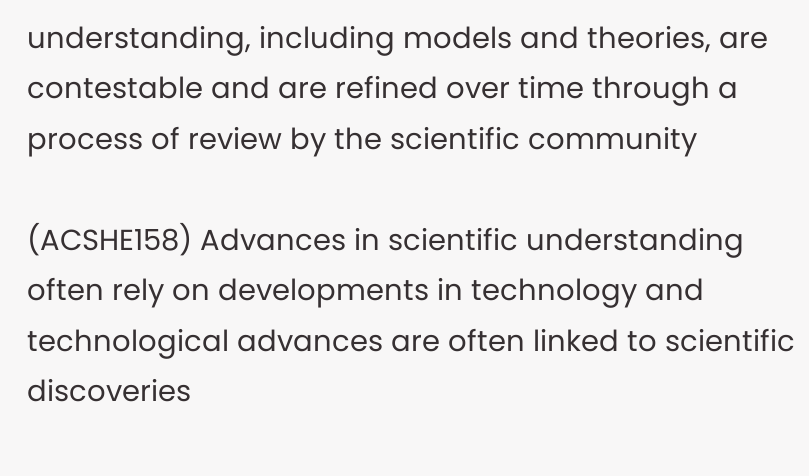understanding, including models and theories, are contestable and are refined over time through a process of review by the scientific community

(ACSHE158) Advances in scientific understanding often rely on developments in technology and technological advances are often linked to scientific discoveries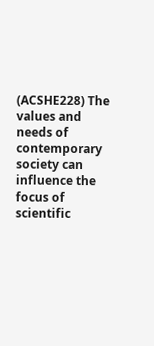(ACSHE228) The values and needs of contemporary society can influence the focus of scientific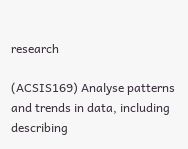research

(ACSIS169) Analyse patterns and trends in data, including describing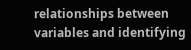relationships between variables and identifying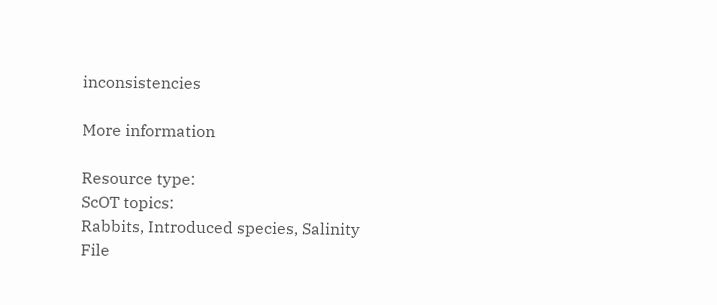inconsistencies

More information

Resource type:
ScOT topics:
Rabbits, Introduced species, Salinity
File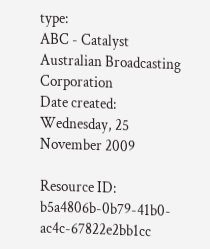type:
ABC - Catalyst
Australian Broadcasting Corporation
Date created:
Wednesday, 25 November 2009

Resource ID: b5a4806b-0b79-41b0-ac4c-67822e2bb1cc